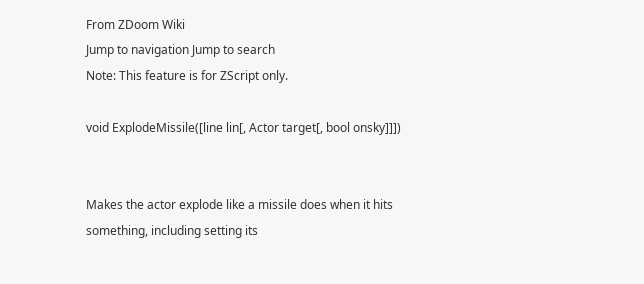From ZDoom Wiki
Jump to navigation Jump to search
Note: This feature is for ZScript only.

void ExplodeMissile([line lin[, Actor target[, bool onsky]]])


Makes the actor explode like a missile does when it hits something, including setting its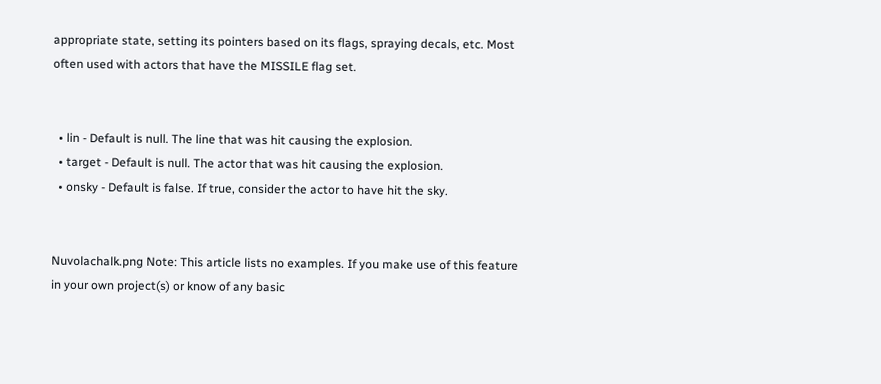appropriate state, setting its pointers based on its flags, spraying decals, etc. Most often used with actors that have the MISSILE flag set.


  • lin - Default is null. The line that was hit causing the explosion.
  • target - Default is null. The actor that was hit causing the explosion.
  • onsky - Default is false. If true, consider the actor to have hit the sky.


Nuvolachalk.png Note: This article lists no examples. If you make use of this feature in your own project(s) or know of any basic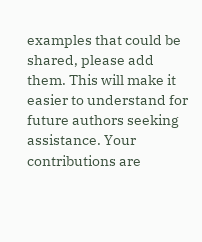examples that could be shared, please add them. This will make it easier to understand for future authors seeking assistance. Your contributions are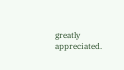greatly appreciated.